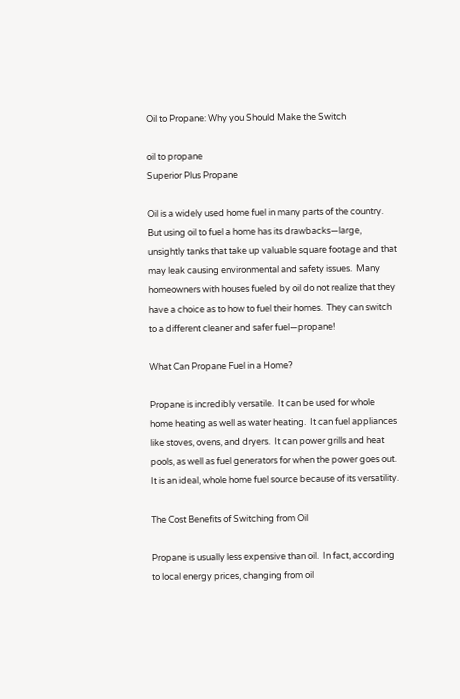Oil to Propane: Why you Should Make the Switch

oil to propane
Superior Plus Propane

Oil is a widely used home fuel in many parts of the country. But using oil to fuel a home has its drawbacks—large, unsightly tanks that take up valuable square footage and that may leak causing environmental and safety issues.  Many homeowners with houses fueled by oil do not realize that they have a choice as to how to fuel their homes.  They can switch to a different cleaner and safer fuel—propane!

What Can Propane Fuel in a Home?

Propane is incredibly versatile.  It can be used for whole home heating as well as water heating.  It can fuel appliances like stoves, ovens, and dryers.  It can power grills and heat pools, as well as fuel generators for when the power goes out.  It is an ideal, whole home fuel source because of its versatility.

The Cost Benefits of Switching from Oil

Propane is usually less expensive than oil.  In fact, according to local energy prices, changing from oil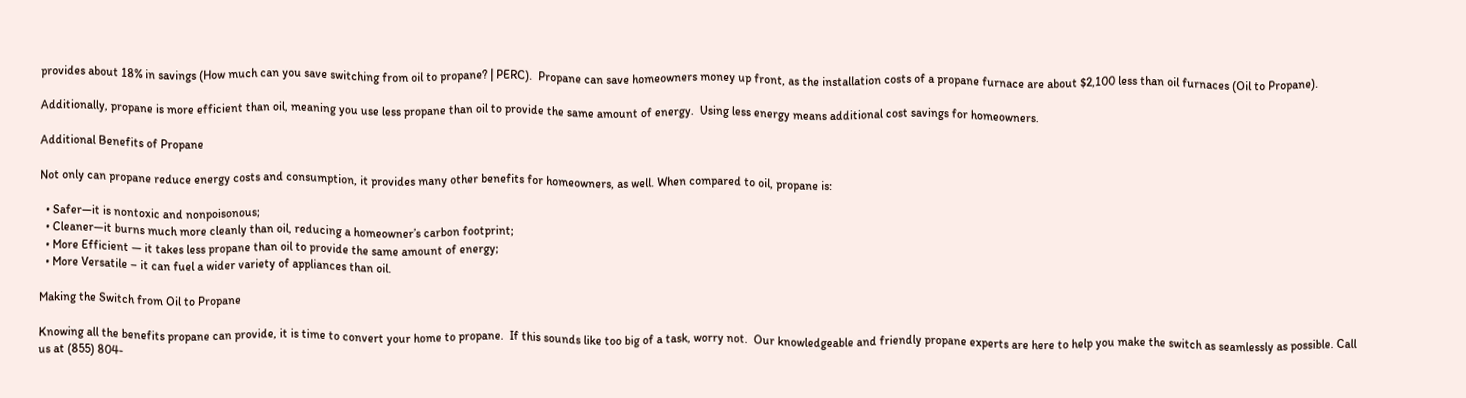provides about 18% in savings (How much can you save switching from oil to propane? | PERC).  Propane can save homeowners money up front, as the installation costs of a propane furnace are about $2,100 less than oil furnaces (Oil to Propane).

Additionally, propane is more efficient than oil, meaning you use less propane than oil to provide the same amount of energy.  Using less energy means additional cost savings for homeowners.

Additional Benefits of Propane

Not only can propane reduce energy costs and consumption, it provides many other benefits for homeowners, as well. When compared to oil, propane is:

  • Safer—it is nontoxic and nonpoisonous;
  • Cleaner—it burns much more cleanly than oil, reducing a homeowner’s carbon footprint;
  • More Efficient — it takes less propane than oil to provide the same amount of energy;
  • More Versatile – it can fuel a wider variety of appliances than oil.

Making the Switch from Oil to Propane

Knowing all the benefits propane can provide, it is time to convert your home to propane.  If this sounds like too big of a task, worry not.  Our knowledgeable and friendly propane experts are here to help you make the switch as seamlessly as possible. Call us at (855) 804-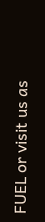FUEL or visit us as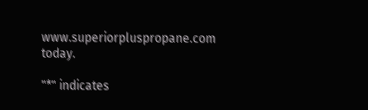www.superiorpluspropane.com today.

"*" indicates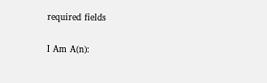required fields

I Am A(n):